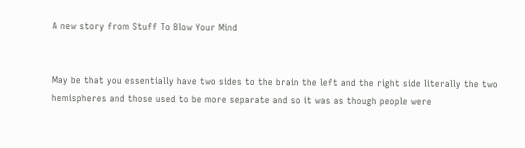A new story from Stuff To Blow Your Mind


May be that you essentially have two sides to the brain the left and the right side literally the two hemispheres and those used to be more separate and so it was as though people were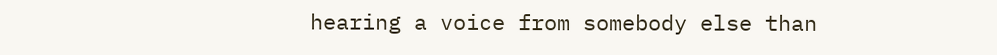hearing a voice from somebody else than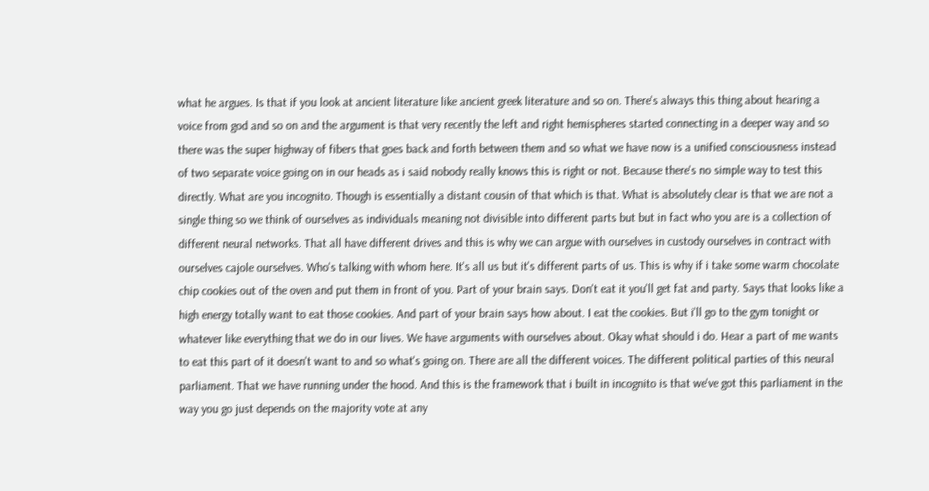what he argues. Is that if you look at ancient literature like ancient greek literature and so on. There's always this thing about hearing a voice from god and so on and the argument is that very recently the left and right hemispheres started connecting in a deeper way and so there was the super highway of fibers that goes back and forth between them and so what we have now is a unified consciousness instead of two separate voice going on in our heads as i said nobody really knows this is right or not. Because there's no simple way to test this directly. What are you incognito. Though is essentially a distant cousin of that which is that. What is absolutely clear is that we are not a single thing so we think of ourselves as individuals meaning not divisible into different parts but but in fact who you are is a collection of different neural networks. That all have different drives and this is why we can argue with ourselves in custody ourselves in contract with ourselves cajole ourselves. Who's talking with whom here. It's all us but it's different parts of us. This is why if i take some warm chocolate chip cookies out of the oven and put them in front of you. Part of your brain says. Don't eat it you'll get fat and party. Says that looks like a high energy totally want to eat those cookies. And part of your brain says how about. I eat the cookies. But i'll go to the gym tonight or whatever like everything that we do in our lives. We have arguments with ourselves about. Okay what should i do. Hear a part of me wants to eat this part of it doesn't want to and so what's going on. There are all the different voices. The different political parties of this neural parliament. That we have running under the hood. And this is the framework that i built in incognito is that we've got this parliament in the way you go just depends on the majority vote at any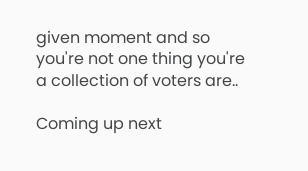given moment and so you're not one thing you're a collection of voters are..

Coming up next